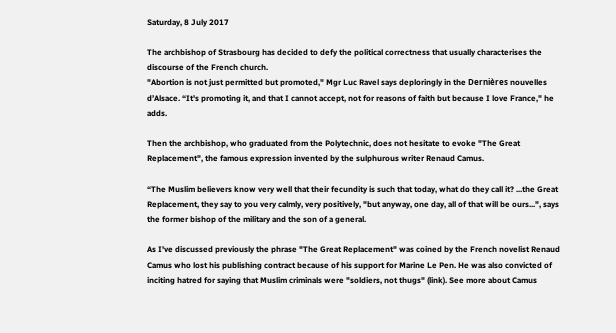Saturday, 8 July 2017

The archbishop of Strasbourg has decided to defy the political correctness that usually characterises the discourse of the French church.
"Abortion is not just permitted but promoted," Mgr Luc Ravel says deploringly in the Dernières nouvelles d’Alsace. “It's promoting it, and that I cannot accept, not for reasons of faith but because I love France," he adds.

Then the archbishop, who graduated from the Polytechnic, does not hesitate to evoke "The Great Replacement", the famous expression invented by the sulphurous writer Renaud Camus.

“The Muslim believers know very well that their fecundity is such that today, what do they call it? ...the Great Replacement, they say to you very calmly, very positively, "but anyway, one day, all of that will be ours...", says the former bishop of the military and the son of a general.

As I've discussed previously the phrase "The Great Replacement" was coined by the French novelist Renaud Camus who lost his publishing contract because of his support for Marine Le Pen. He was also convicted of inciting hatred for saying that Muslim criminals were "soldiers, not thugs" (link). See more about Camus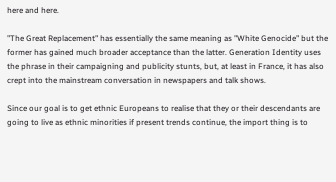here and here.

"The Great Replacement" has essentially the same meaning as "White Genocide" but the former has gained much broader acceptance than the latter. Generation Identity uses the phrase in their campaigning and publicity stunts, but, at least in France, it has also crept into the mainstream conversation in newspapers and talk shows.

Since our goal is to get ethnic Europeans to realise that they or their descendants are going to live as ethnic minorities if present trends continue, the import thing is to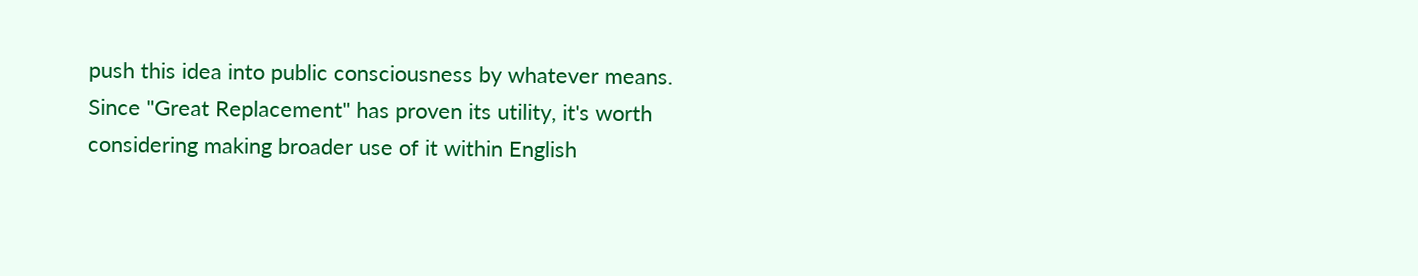push this idea into public consciousness by whatever means. Since "Great Replacement" has proven its utility, it's worth considering making broader use of it within English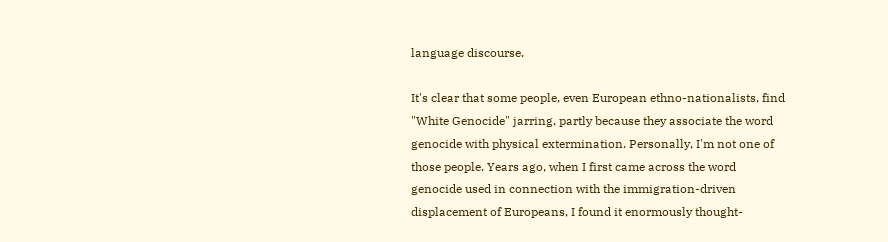language discourse.

It's clear that some people, even European ethno-nationalists, find "White Genocide" jarring, partly because they associate the word genocide with physical extermination. Personally, I'm not one of those people. Years ago, when I first came across the word genocide used in connection with the immigration-driven displacement of Europeans, I found it enormously thought-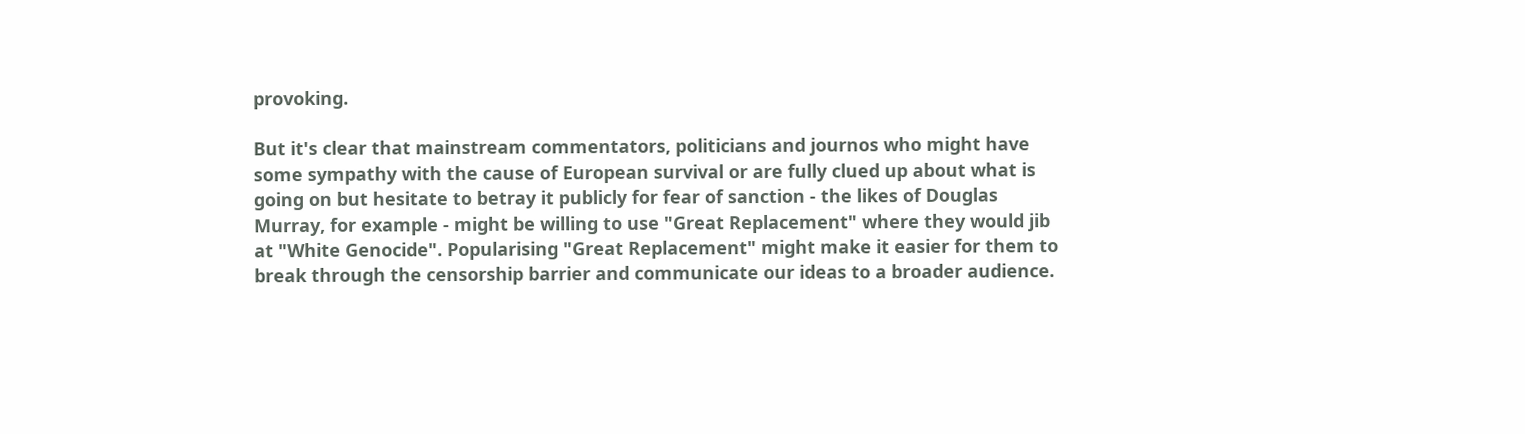provoking.

But it's clear that mainstream commentators, politicians and journos who might have some sympathy with the cause of European survival or are fully clued up about what is going on but hesitate to betray it publicly for fear of sanction - the likes of Douglas Murray, for example - might be willing to use "Great Replacement" where they would jib at "White Genocide". Popularising "Great Replacement" might make it easier for them to break through the censorship barrier and communicate our ideas to a broader audience.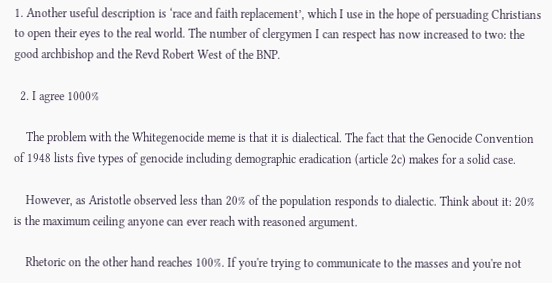1. Another useful description is ‘race and faith replacement’, which I use in the hope of persuading Christians to open their eyes to the real world. The number of clergymen I can respect has now increased to two: the good archbishop and the Revd Robert West of the BNP.

  2. I agree 1000%

    The problem with the Whitegenocide meme is that it is dialectical. The fact that the Genocide Convention of 1948 lists five types of genocide including demographic eradication (article 2c) makes for a solid case.

    However, as Aristotle observed less than 20% of the population responds to dialectic. Think about it: 20% is the maximum ceiling anyone can ever reach with reasoned argument.

    Rhetoric on the other hand reaches 100%. If you're trying to communicate to the masses and you're not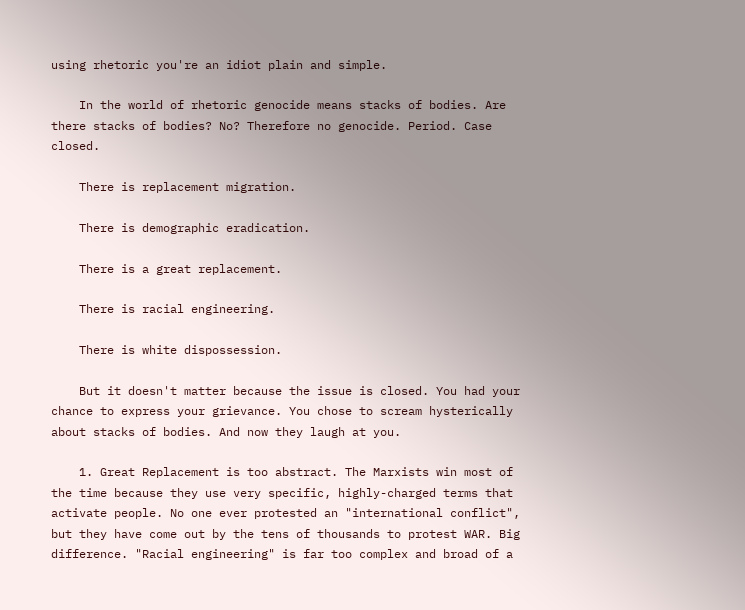using rhetoric you're an idiot plain and simple.

    In the world of rhetoric genocide means stacks of bodies. Are there stacks of bodies? No? Therefore no genocide. Period. Case closed.

    There is replacement migration.

    There is demographic eradication.

    There is a great replacement.

    There is racial engineering.

    There is white dispossession.

    But it doesn't matter because the issue is closed. You had your chance to express your grievance. You chose to scream hysterically about stacks of bodies. And now they laugh at you.

    1. Great Replacement is too abstract. The Marxists win most of the time because they use very specific, highly-charged terms that activate people. No one ever protested an "international conflict", but they have come out by the tens of thousands to protest WAR. Big difference. "Racial engineering" is far too complex and broad of a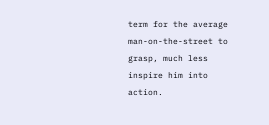term for the average man-on-the-street to grasp, much less inspire him into action.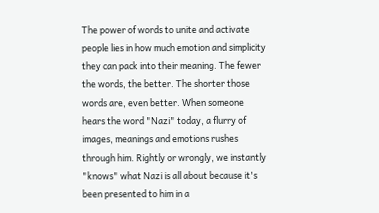The power of words to unite and activate people lies in how much emotion and simplicity they can pack into their meaning. The fewer the words, the better. The shorter those words are, even better. When someone hears the word "Nazi" today, a flurry of images, meanings and emotions rushes through him. Rightly or wrongly, we instantly "knows" what Nazi is all about because it's been presented to him in a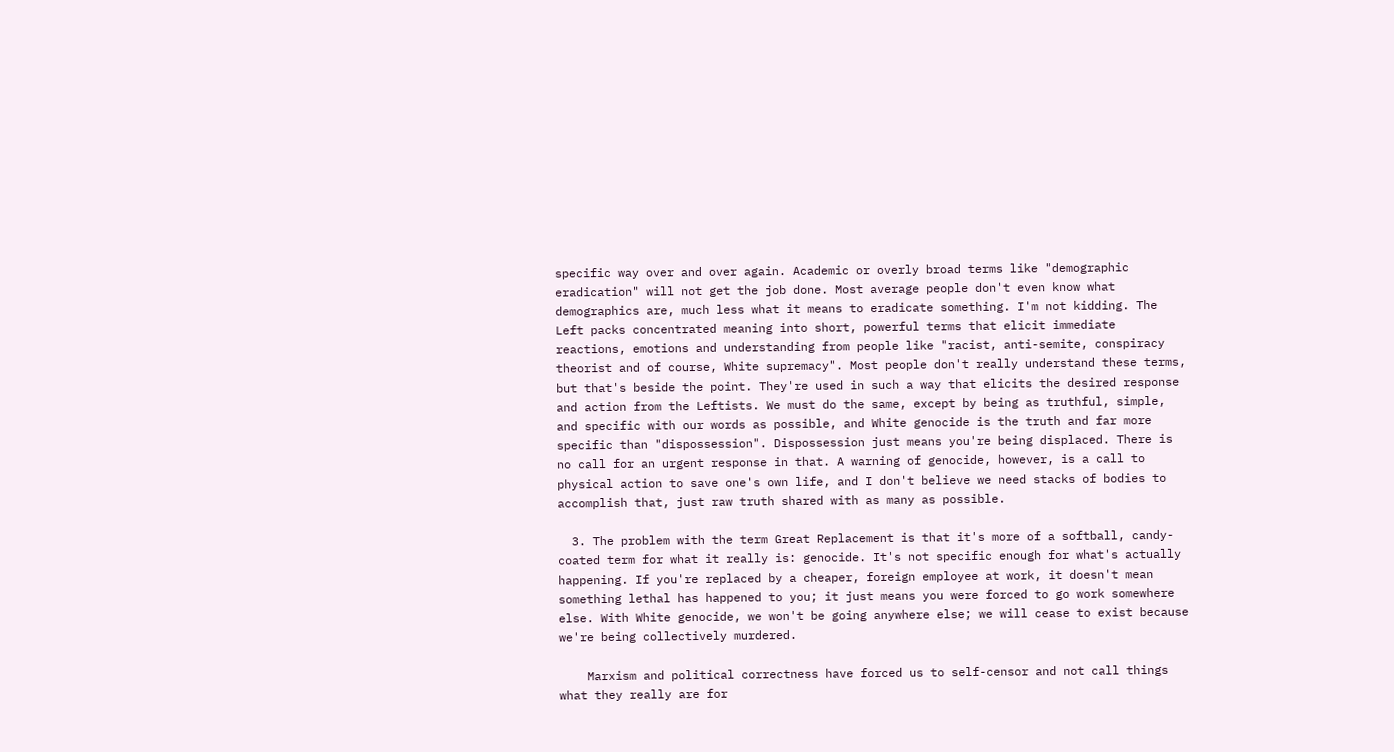specific way over and over again. Academic or overly broad terms like "demographic eradication" will not get the job done. Most average people don't even know what demographics are, much less what it means to eradicate something. I'm not kidding. The Left packs concentrated meaning into short, powerful terms that elicit immediate reactions, emotions and understanding from people like "racist, anti-semite, conspiracy theorist and of course, White supremacy". Most people don't really understand these terms, but that's beside the point. They're used in such a way that elicits the desired response and action from the Leftists. We must do the same, except by being as truthful, simple, and specific with our words as possible, and White genocide is the truth and far more specific than "dispossession". Dispossession just means you're being displaced. There is no call for an urgent response in that. A warning of genocide, however, is a call to physical action to save one's own life, and I don't believe we need stacks of bodies to accomplish that, just raw truth shared with as many as possible.

  3. The problem with the term Great Replacement is that it's more of a softball, candy-coated term for what it really is: genocide. It's not specific enough for what's actually happening. If you're replaced by a cheaper, foreign employee at work, it doesn't mean something lethal has happened to you; it just means you were forced to go work somewhere else. With White genocide, we won't be going anywhere else; we will cease to exist because we're being collectively murdered.

    Marxism and political correctness have forced us to self-censor and not call things what they really are for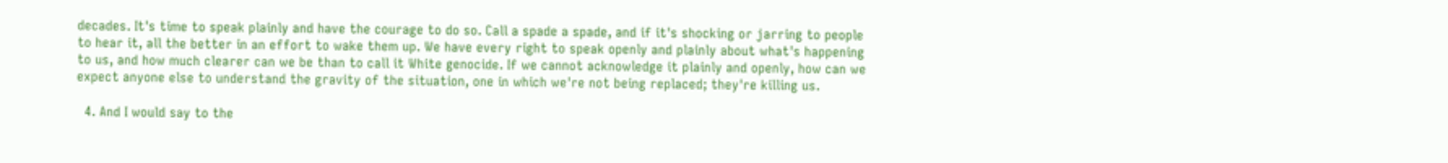decades. It's time to speak plainly and have the courage to do so. Call a spade a spade, and if it's shocking or jarring to people to hear it, all the better in an effort to wake them up. We have every right to speak openly and plainly about what's happening to us, and how much clearer can we be than to call it White genocide. If we cannot acknowledge it plainly and openly, how can we expect anyone else to understand the gravity of the situation, one in which we're not being replaced; they're killing us.

  4. And I would say to the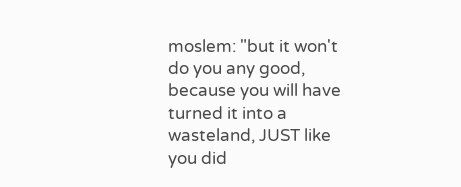moslem: "but it won't do you any good, because you will have turned it into a wasteland, JUST like you did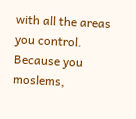with all the areas you control. Because you moslems,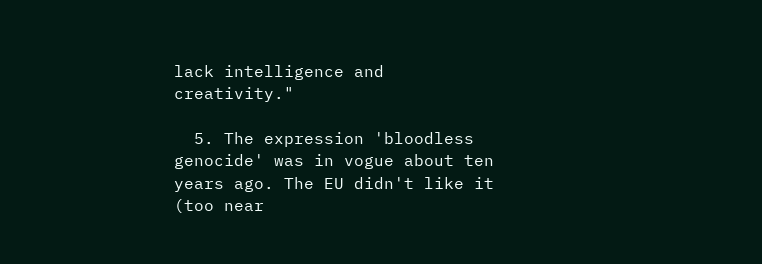lack intelligence and creativity."

  5. The expression 'bloodless genocide' was in vogue about ten years ago. The EU didn't like it (too near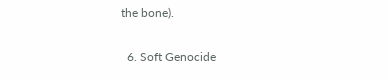the bone).

  6. Soft Genocide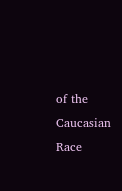of the Caucasian Race